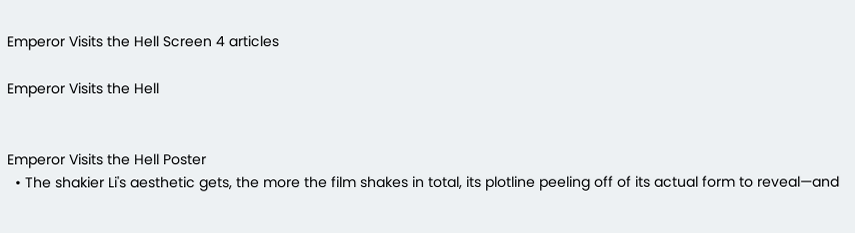Emperor Visits the Hell Screen 4 articles

Emperor Visits the Hell


Emperor Visits the Hell Poster
  • The shakier Li's aesthetic gets, the more the film shakes in total, its plotline peeling off of its actual form to reveal—and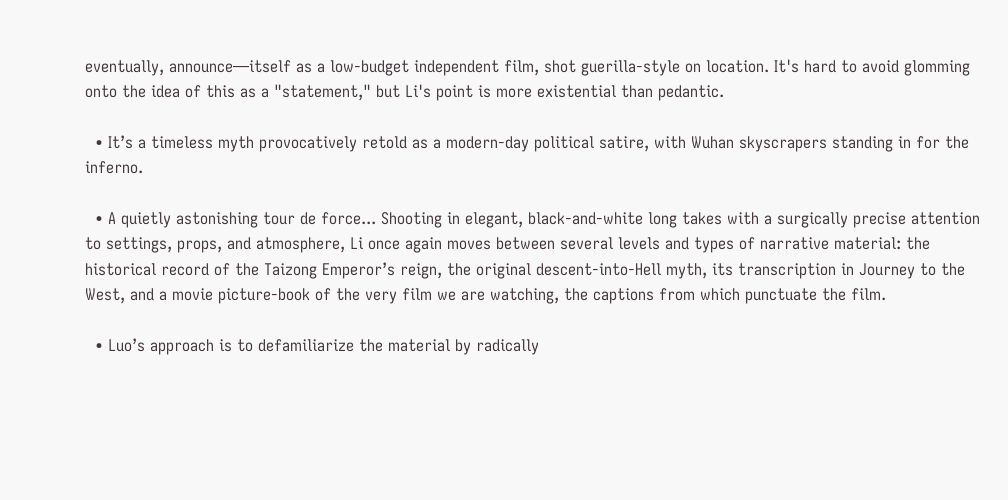eventually, announce—itself as a low-budget independent film, shot guerilla-style on location. It's hard to avoid glomming onto the idea of this as a "statement," but Li's point is more existential than pedantic.

  • It’s a timeless myth provocatively retold as a modern-day political satire, with Wuhan skyscrapers standing in for the inferno.

  • A quietly astonishing tour de force... Shooting in elegant, black-and-white long takes with a surgically precise attention to settings, props, and atmosphere, Li once again moves between several levels and types of narrative material: the historical record of the Taizong Emperor’s reign, the original descent-into-Hell myth, its transcription in Journey to the West, and a movie picture-book of the very film we are watching, the captions from which punctuate the film.

  • Luo’s approach is to defamiliarize the material by radically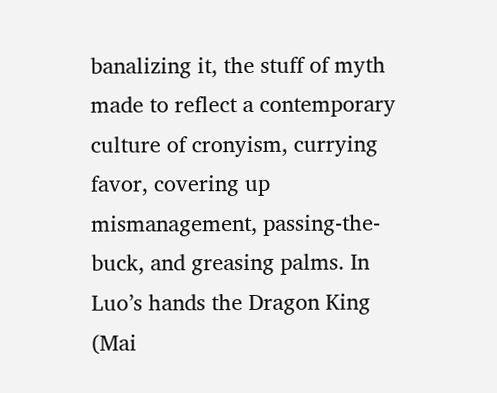banalizing it, the stuff of myth made to reflect a contemporary culture of cronyism, currying favor, covering up mismanagement, passing-the-buck, and greasing palms. In Luo’s hands the Dragon King (Mai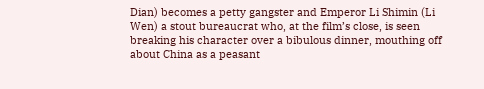Dian) becomes a petty gangster and Emperor Li Shimin (Li Wen) a stout bureaucrat who, at the film’s close, is seen breaking his character over a bibulous dinner, mouthing off about China as a peasant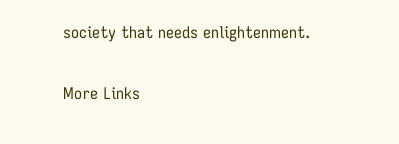society that needs enlightenment.

More Links